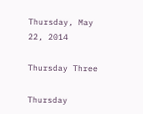Thursday, May 22, 2014

Thursday Three

Thursday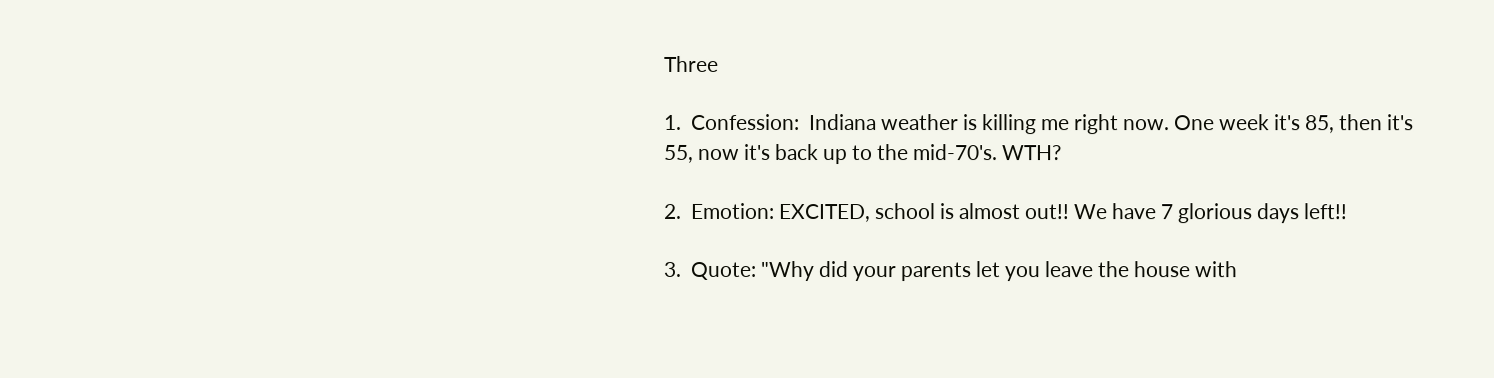Three

1.  Confession:  Indiana weather is killing me right now. One week it's 85, then it's 55, now it's back up to the mid-70's. WTH?

2.  Emotion: EXCITED, school is almost out!! We have 7 glorious days left!!

3.  Quote: "Why did your parents let you leave the house with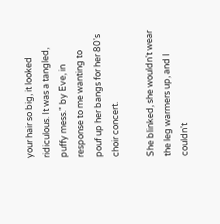your hair so big, it looked ridiculous. It was a tangled, puffy mess." by Eve, in response to me wanting to pouf up her bangs for her 80's choir concert.

She blinked, she wouldn't wear the leg warmers up, and I couldn't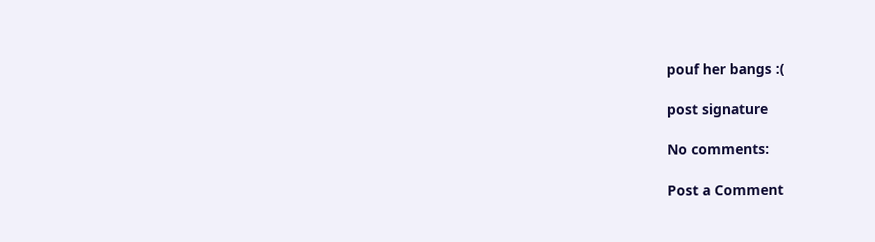pouf her bangs :(

post signature

No comments:

Post a Comment